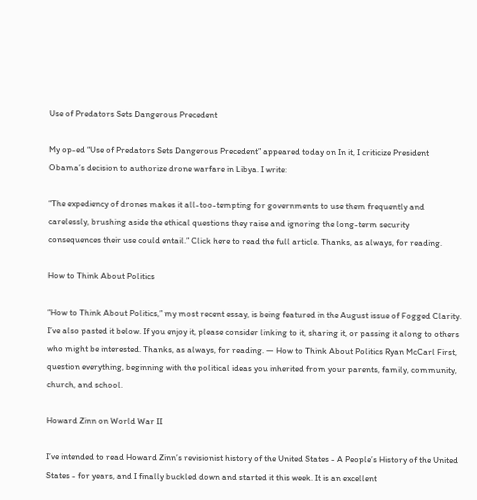Use of Predators Sets Dangerous Precedent

My op-ed “Use of Predators Sets Dangerous Precedent” appeared today on In it, I criticize President Obama’s decision to authorize drone warfare in Libya. I write:

“The expediency of drones makes it all-too-tempting for governments to use them frequently and carelessly, brushing aside the ethical questions they raise and ignoring the long-term security consequences their use could entail.” Click here to read the full article. Thanks, as always, for reading.

How to Think About Politics

“How to Think About Politics,” my most recent essay, is being featured in the August issue of Fogged Clarity. I’ve also pasted it below. If you enjoy it, please consider linking to it, sharing it, or passing it along to others who might be interested. Thanks, as always, for reading. — How to Think About Politics Ryan McCarl First, question everything, beginning with the political ideas you inherited from your parents, family, community, church, and school.

Howard Zinn on World War II

I’ve intended to read Howard Zinn’s revisionist history of the United States - A People’s History of the United States - for years, and I finally buckled down and started it this week. It is an excellent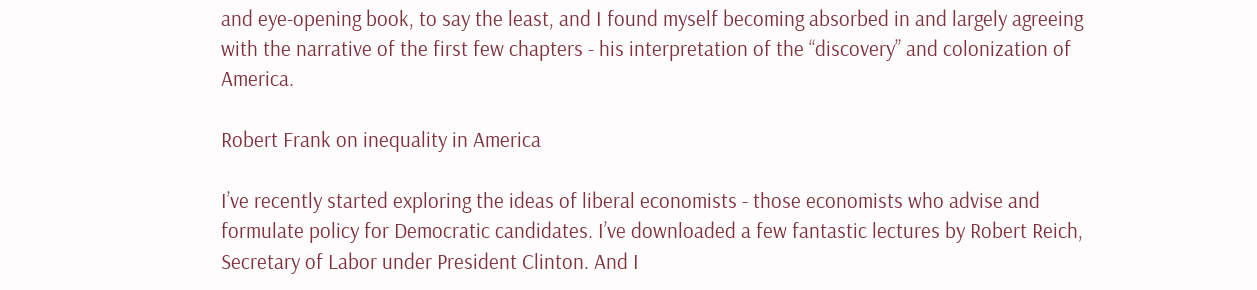and eye-opening book, to say the least, and I found myself becoming absorbed in and largely agreeing with the narrative of the first few chapters - his interpretation of the “discovery” and colonization of America.

Robert Frank on inequality in America

I’ve recently started exploring the ideas of liberal economists - those economists who advise and formulate policy for Democratic candidates. I’ve downloaded a few fantastic lectures by Robert Reich, Secretary of Labor under President Clinton. And I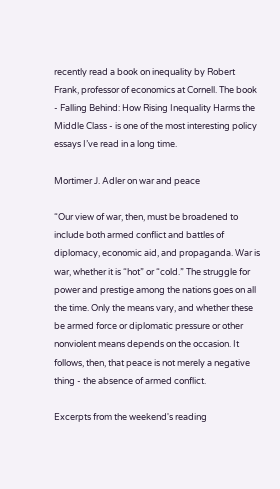recently read a book on inequality by Robert Frank, professor of economics at Cornell. The book - Falling Behind: How Rising Inequality Harms the Middle Class - is one of the most interesting policy essays I’ve read in a long time.

Mortimer J. Adler on war and peace

“Our view of war, then, must be broadened to include both armed conflict and battles of diplomacy, economic aid, and propaganda. War is war, whether it is “hot” or “cold.” The struggle for power and prestige among the nations goes on all the time. Only the means vary, and whether these be armed force or diplomatic pressure or other nonviolent means depends on the occasion. It follows, then, that peace is not merely a negative thing - the absence of armed conflict.

Excerpts from the weekend's reading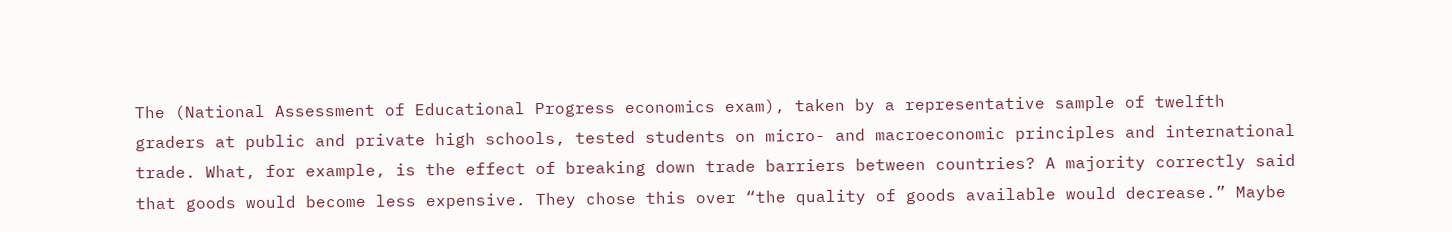The (National Assessment of Educational Progress economics exam), taken by a representative sample of twelfth graders at public and private high schools, tested students on micro- and macroeconomic principles and international trade. What, for example, is the effect of breaking down trade barriers between countries? A majority correctly said that goods would become less expensive. They chose this over “the quality of goods available would decrease.” Maybe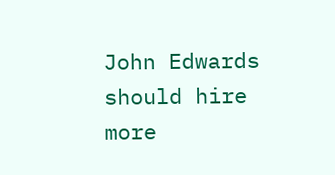John Edwards should hire more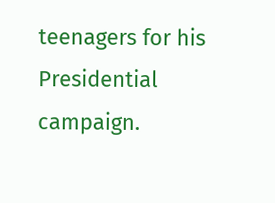teenagers for his Presidential campaign.